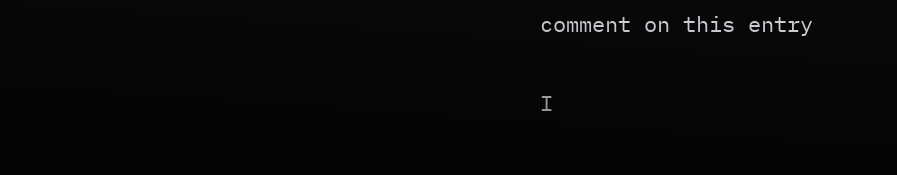comment on this entry

I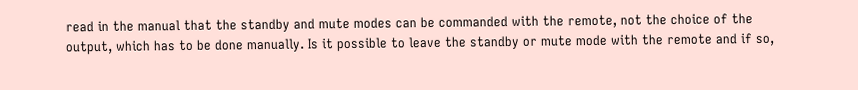read in the manual that the standby and mute modes can be commanded with the remote, not the choice of the output, which has to be done manually. Is it possible to leave the standby or mute mode with the remote and if so,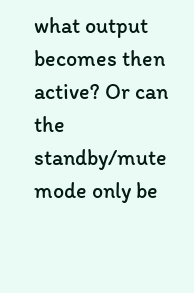what output becomes then active? Or can the standby/mute mode only be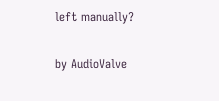left manually?

by AudioValve